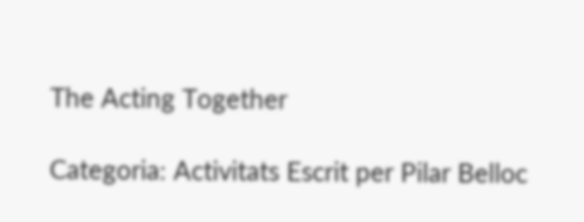The Acting Together

Categoria: Activitats Escrit per Pilar Belloc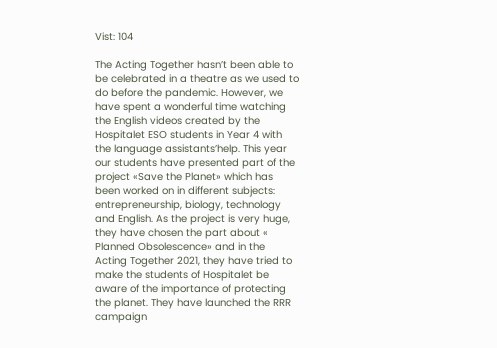Vist: 104

The Acting Together hasn’t been able to be celebrated in a theatre as we used to do before the pandemic. However, we have spent a wonderful time watching the English videos created by the Hospitalet ESO students in Year 4 with the language assistants’help. This year our students have presented part of the project «Save the Planet» which has been worked on in different subjects: entrepreneurship, biology, technology and English. As the project is very huge, they have chosen the part about « Planned Obsolescence» and in the Acting Together 2021, they have tried to make the students of Hospitalet be aware of the importance of protecting the planet. They have launched the RRR campaign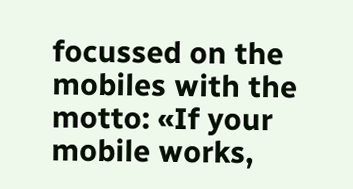focussed on the mobiles with the motto: «If your mobile works,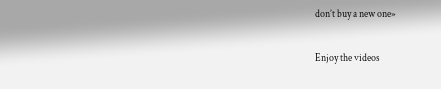don’t buy a new one»

Enjoy the videos